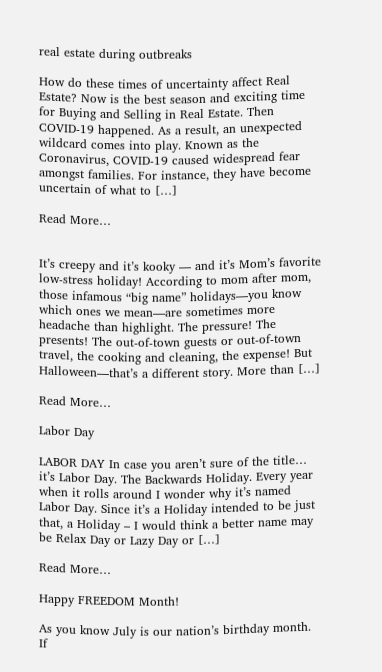real estate during outbreaks

How do these times of uncertainty affect Real Estate? Now is the best season and exciting time for Buying and Selling in Real Estate. Then COVID-19 happened. As a result, an unexpected wildcard comes into play. Known as the Coronavirus, COVID-19 caused widespread fear amongst families. For instance, they have become uncertain of what to […]

Read More…


It’s creepy and it’s kooky — and it’s Mom’s favorite low-stress holiday! According to mom after mom, those infamous “big name” holidays—you know which ones we mean—are sometimes more headache than highlight. The pressure! The presents! The out-of-town guests or out-of-town travel, the cooking and cleaning, the expense! But Halloween—that’s a different story. More than […]

Read More…

Labor Day

LABOR DAY In case you aren’t sure of the title… it’s Labor Day. The Backwards Holiday. Every year when it rolls around I wonder why it’s named Labor Day. Since it’s a Holiday intended to be just that, a Holiday – I would think a better name may be Relax Day or Lazy Day or […]

Read More…

Happy FREEDOM Month!

As you know July is our nation’s birthday month. If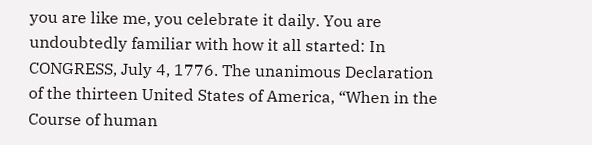you are like me, you celebrate it daily. You are undoubtedly familiar with how it all started: In CONGRESS, July 4, 1776. The unanimous Declaration of the thirteen United States of America, “When in the Course of human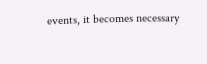events, it becomes necessary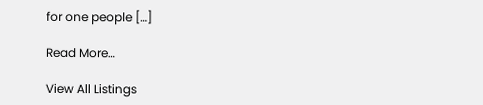for one people […]

Read More…

View All Listings